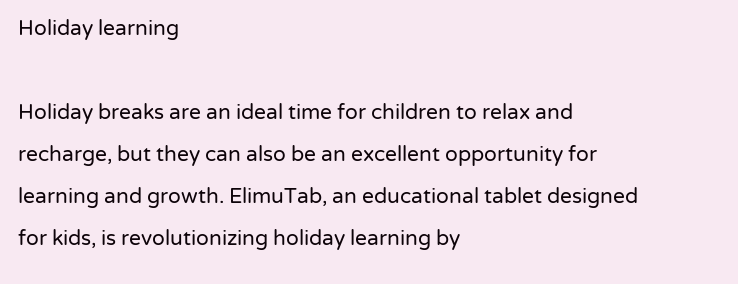Holiday learning

Holiday breaks are an ideal time for children to relax and recharge, but they can also be an excellent opportunity for learning and growth. ElimuTab, an educational tablet designed for kids, is revolutionizing holiday learning by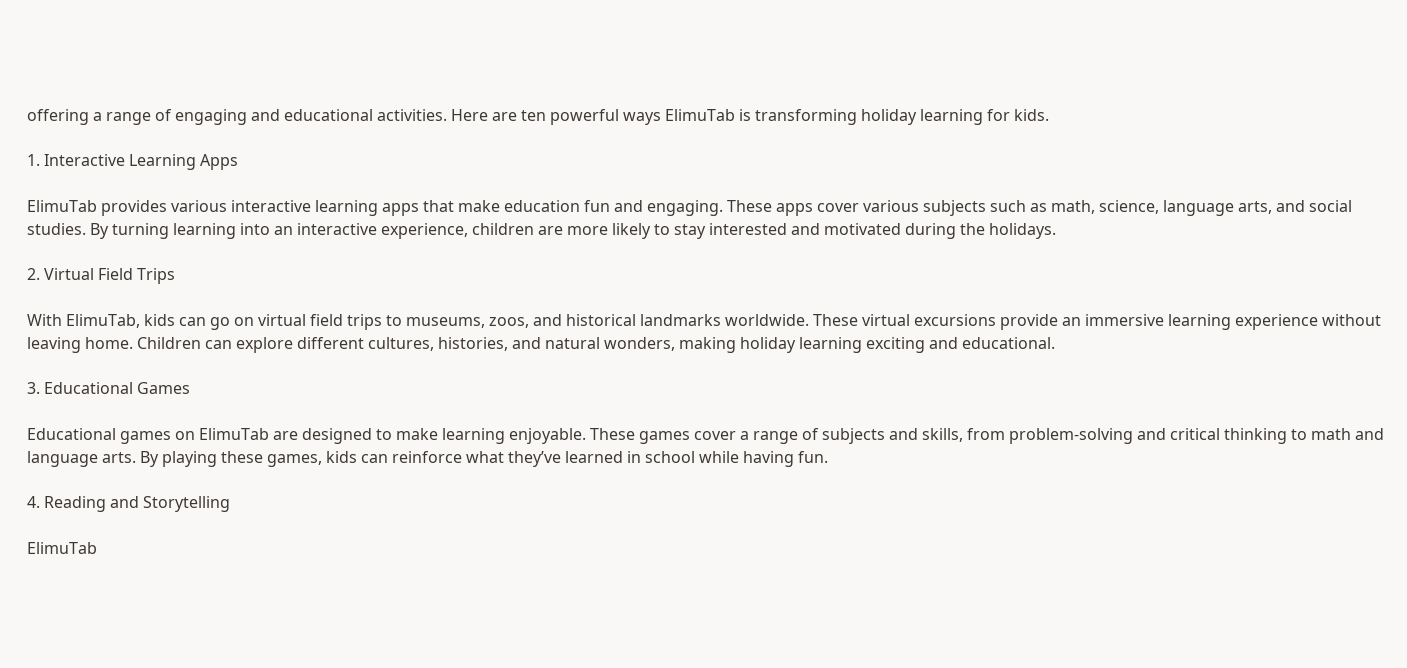offering a range of engaging and educational activities. Here are ten powerful ways ElimuTab is transforming holiday learning for kids.

1. Interactive Learning Apps

ElimuTab provides various interactive learning apps that make education fun and engaging. These apps cover various subjects such as math, science, language arts, and social studies. By turning learning into an interactive experience, children are more likely to stay interested and motivated during the holidays.

2. Virtual Field Trips

With ElimuTab, kids can go on virtual field trips to museums, zoos, and historical landmarks worldwide. These virtual excursions provide an immersive learning experience without leaving home. Children can explore different cultures, histories, and natural wonders, making holiday learning exciting and educational.

3. Educational Games

Educational games on ElimuTab are designed to make learning enjoyable. These games cover a range of subjects and skills, from problem-solving and critical thinking to math and language arts. By playing these games, kids can reinforce what they’ve learned in school while having fun.

4. Reading and Storytelling

ElimuTab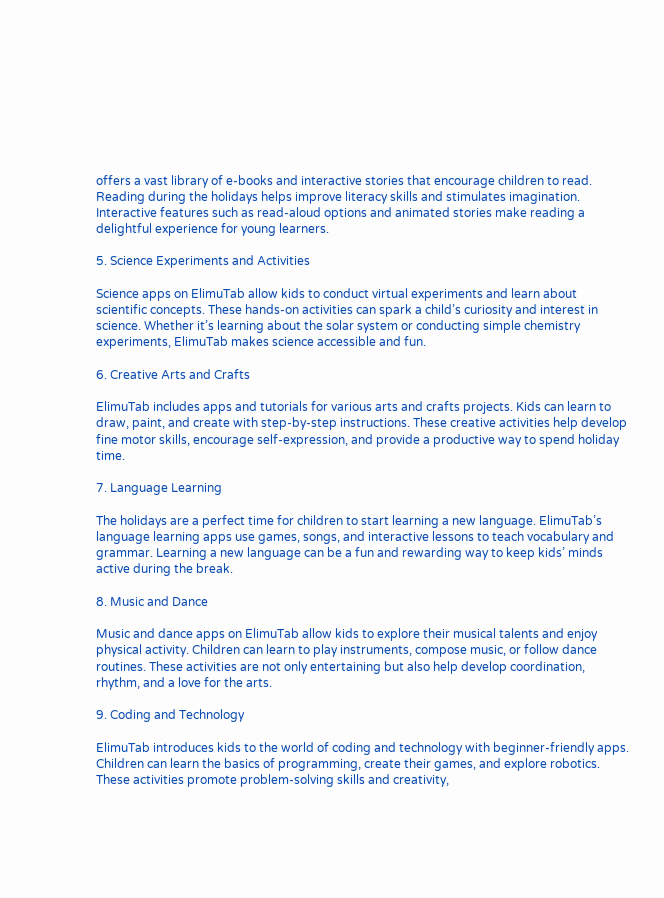offers a vast library of e-books and interactive stories that encourage children to read. Reading during the holidays helps improve literacy skills and stimulates imagination. Interactive features such as read-aloud options and animated stories make reading a delightful experience for young learners.

5. Science Experiments and Activities

Science apps on ElimuTab allow kids to conduct virtual experiments and learn about scientific concepts. These hands-on activities can spark a child’s curiosity and interest in science. Whether it’s learning about the solar system or conducting simple chemistry experiments, ElimuTab makes science accessible and fun.

6. Creative Arts and Crafts

ElimuTab includes apps and tutorials for various arts and crafts projects. Kids can learn to draw, paint, and create with step-by-step instructions. These creative activities help develop fine motor skills, encourage self-expression, and provide a productive way to spend holiday time.

7. Language Learning

The holidays are a perfect time for children to start learning a new language. ElimuTab’s language learning apps use games, songs, and interactive lessons to teach vocabulary and grammar. Learning a new language can be a fun and rewarding way to keep kids’ minds active during the break.

8. Music and Dance

Music and dance apps on ElimuTab allow kids to explore their musical talents and enjoy physical activity. Children can learn to play instruments, compose music, or follow dance routines. These activities are not only entertaining but also help develop coordination, rhythm, and a love for the arts.

9. Coding and Technology

ElimuTab introduces kids to the world of coding and technology with beginner-friendly apps. Children can learn the basics of programming, create their games, and explore robotics. These activities promote problem-solving skills and creativity,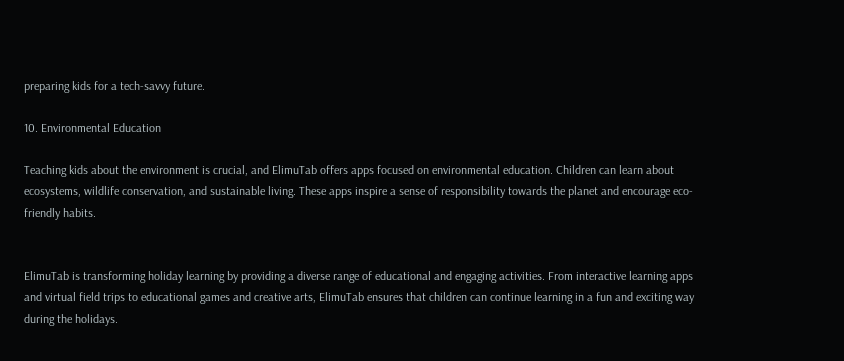preparing kids for a tech-savvy future.

10. Environmental Education

Teaching kids about the environment is crucial, and ElimuTab offers apps focused on environmental education. Children can learn about ecosystems, wildlife conservation, and sustainable living. These apps inspire a sense of responsibility towards the planet and encourage eco-friendly habits.


ElimuTab is transforming holiday learning by providing a diverse range of educational and engaging activities. From interactive learning apps and virtual field trips to educational games and creative arts, ElimuTab ensures that children can continue learning in a fun and exciting way during the holidays.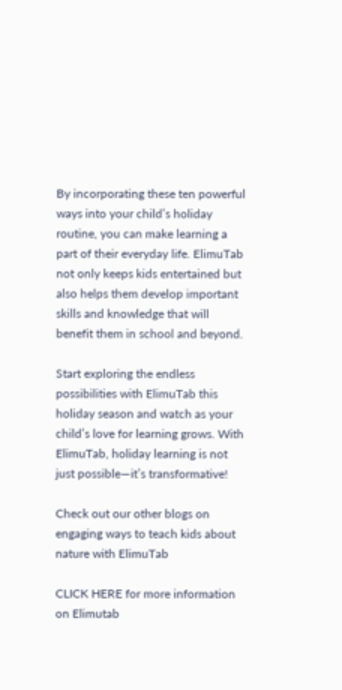By incorporating these ten powerful ways into your child’s holiday routine, you can make learning a part of their everyday life. ElimuTab not only keeps kids entertained but also helps them develop important skills and knowledge that will benefit them in school and beyond.

Start exploring the endless possibilities with ElimuTab this holiday season and watch as your child’s love for learning grows. With ElimuTab, holiday learning is not just possible—it’s transformative!

Check out our other blogs on engaging ways to teach kids about nature with ElimuTab

CLICK HERE for more information on Elimutab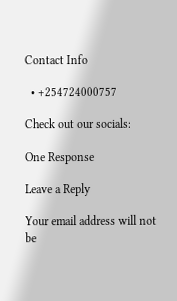Contact Info

  • +254724000757

Check out our socials:

One Response

Leave a Reply

Your email address will not be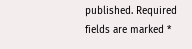published. Required fields are marked *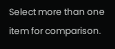Select more than one item for comparison.